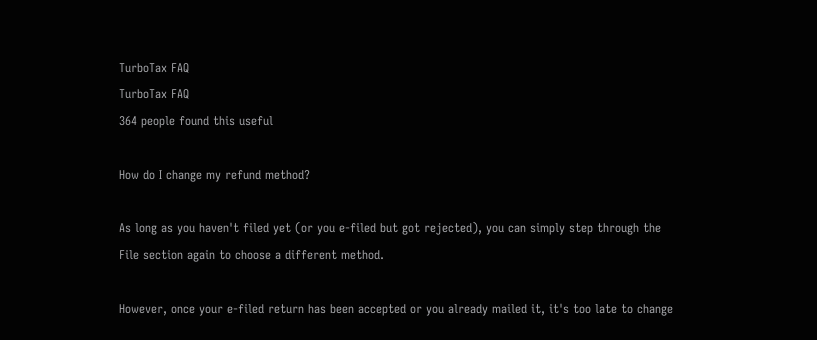TurboTax FAQ
TurboTax FAQ
364 people found this useful

How do I change my refund method?

As long as you haven't filed yet (or you e-filed but got rejected), you can simply step through the File section again to choose a different method.

However, once your e-filed return has been accepted or you already mailed it, it's too late to change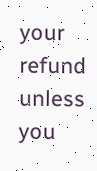your refund unless you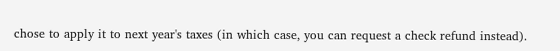chose to apply it to next year's taxes (in which case, you can request a check refund instead).